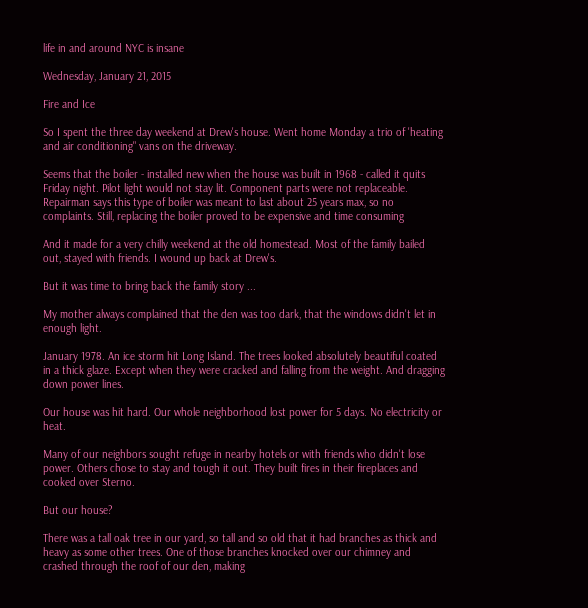life in and around NYC is insane

Wednesday, January 21, 2015

Fire and Ice

So I spent the three day weekend at Drew's house. Went home Monday a trio of 'heating and air conditioning" vans on the driveway.

Seems that the boiler - installed new when the house was built in 1968 - called it quits Friday night. Pilot light would not stay lit. Component parts were not replaceable. Repairman says this type of boiler was meant to last about 25 years max, so no complaints. Still, replacing the boiler proved to be expensive and time consuming

And it made for a very chilly weekend at the old homestead. Most of the family bailed out, stayed with friends. I wound up back at Drew's.

But it was time to bring back the family story ...

My mother always complained that the den was too dark, that the windows didn't let in enough light.

January 1978. An ice storm hit Long Island. The trees looked absolutely beautiful coated in a thick glaze. Except when they were cracked and falling from the weight. And dragging down power lines.

Our house was hit hard. Our whole neighborhood lost power for 5 days. No electricity or heat.

Many of our neighbors sought refuge in nearby hotels or with friends who didn't lose power. Others chose to stay and tough it out. They built fires in their fireplaces and cooked over Sterno.

But our house?

There was a tall oak tree in our yard, so tall and so old that it had branches as thick and heavy as some other trees. One of those branches knocked over our chimney and crashed through the roof of our den, making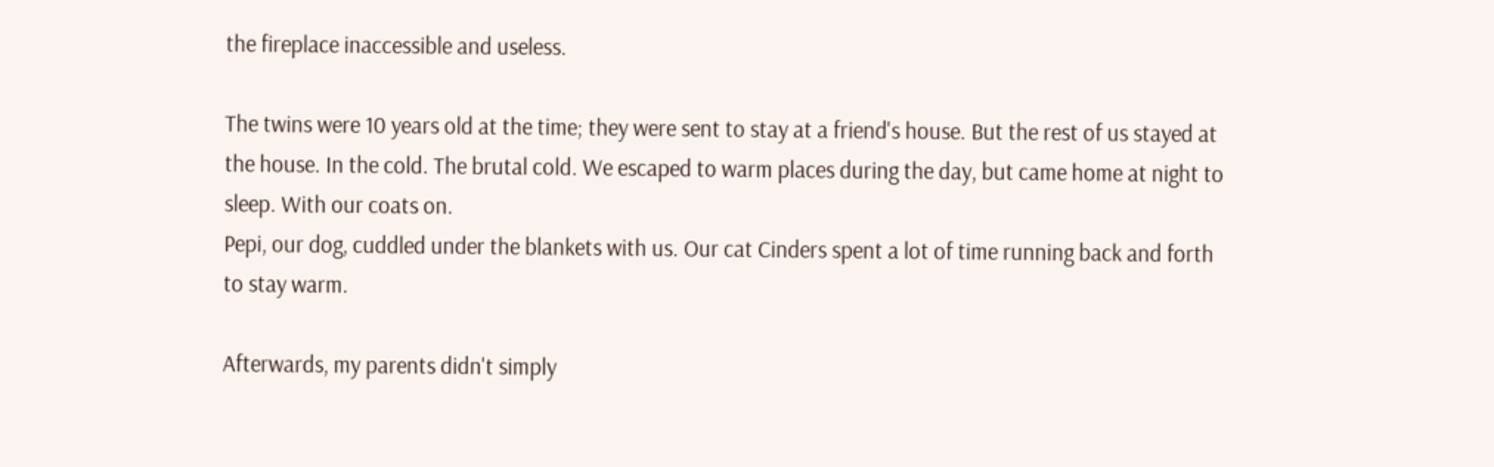the fireplace inaccessible and useless.

The twins were 10 years old at the time; they were sent to stay at a friend's house. But the rest of us stayed at the house. In the cold. The brutal cold. We escaped to warm places during the day, but came home at night to sleep. With our coats on.
Pepi, our dog, cuddled under the blankets with us. Our cat Cinders spent a lot of time running back and forth to stay warm.

Afterwards, my parents didn't simply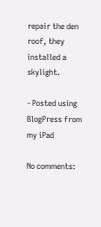repair the den roof, they installed a skylight.

- Posted using BlogPress from my iPad

No comments: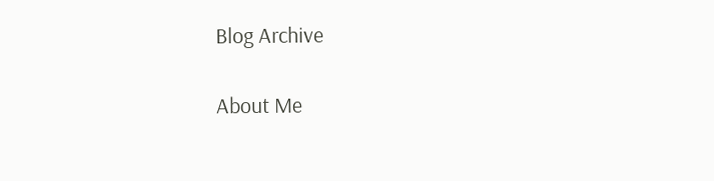Blog Archive

About Me